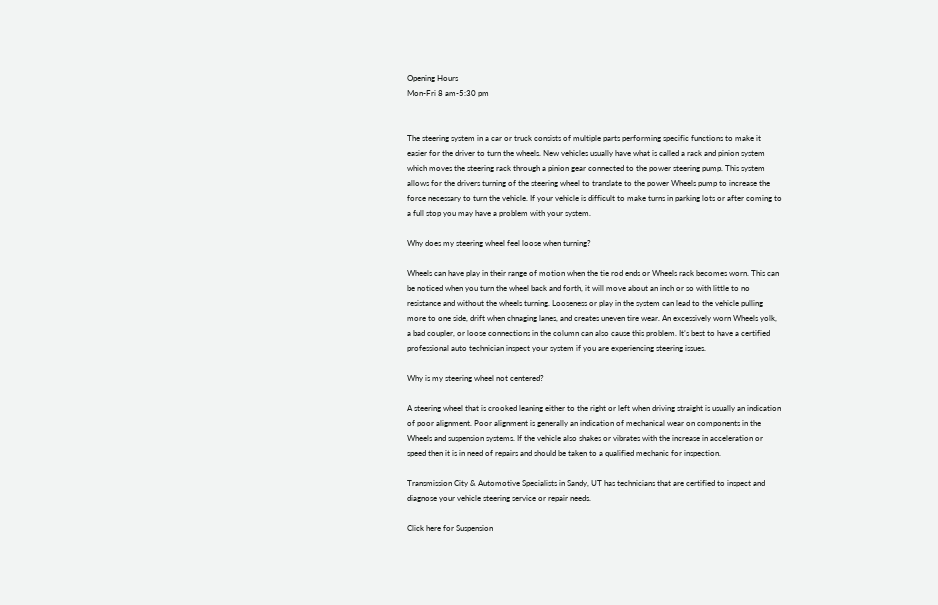Opening Hours
Mon-Fri 8 am-5:30 pm


The steering system in a car or truck consists of multiple parts performing specific functions to make it easier for the driver to turn the wheels. New vehicles usually have what is called a rack and pinion system which moves the steering rack through a pinion gear connected to the power steering pump. This system allows for the drivers turning of the steering wheel to translate to the power Wheels pump to increase the force necessary to turn the vehicle. If your vehicle is difficult to make turns in parking lots or after coming to a full stop you may have a problem with your system.

Why does my steering wheel feel loose when turning?

Wheels can have play in their range of motion when the tie rod ends or Wheels rack becomes worn. This can be noticed when you turn the wheel back and forth, it will move about an inch or so with little to no resistance and without the wheels turning. Looseness or play in the system can lead to the vehicle pulling more to one side, drift when chnaging lanes, and creates uneven tire wear. An excessively worn Wheels yolk, a bad coupler, or loose connections in the column can also cause this problem. It’s best to have a certified professional auto technician inspect your system if you are experiencing steering issues.

Why is my steering wheel not centered?

A steering wheel that is crooked leaning either to the right or left when driving straight is usually an indication of poor alignment. Poor alignment is generally an indication of mechanical wear on components in the Wheels and suspension systems. If the vehicle also shakes or vibrates with the increase in acceleration or speed then it is in need of repairs and should be taken to a qualified mechanic for inspection.

Transmission City & Automotive Specialists in Sandy, UT has technicians that are certified to inspect and diagnose your vehicle steering service or repair needs.

Click here for Suspension